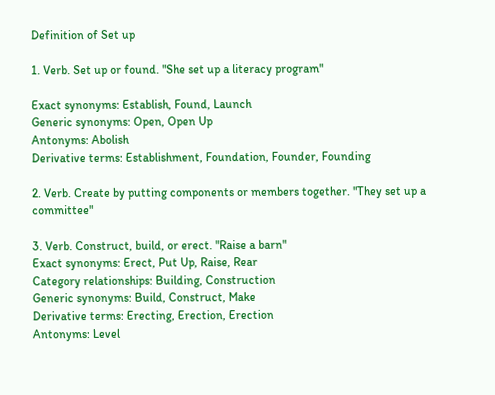Definition of Set up

1. Verb. Set up or found. "She set up a literacy program"

Exact synonyms: Establish, Found, Launch
Generic synonyms: Open, Open Up
Antonyms: Abolish
Derivative terms: Establishment, Foundation, Founder, Founding

2. Verb. Create by putting components or members together. "They set up a committee"

3. Verb. Construct, build, or erect. "Raise a barn"
Exact synonyms: Erect, Put Up, Raise, Rear
Category relationships: Building, Construction
Generic synonyms: Build, Construct, Make
Derivative terms: Erecting, Erection, Erection
Antonyms: Level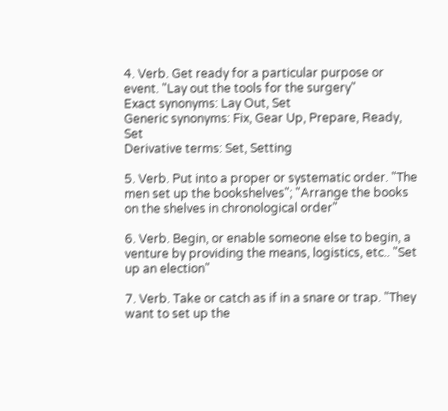4. Verb. Get ready for a particular purpose or event. "Lay out the tools for the surgery"
Exact synonyms: Lay Out, Set
Generic synonyms: Fix, Gear Up, Prepare, Ready, Set
Derivative terms: Set, Setting

5. Verb. Put into a proper or systematic order. "The men set up the bookshelves"; "Arrange the books on the shelves in chronological order"

6. Verb. Begin, or enable someone else to begin, a venture by providing the means, logistics, etc.. "Set up an election"

7. Verb. Take or catch as if in a snare or trap. "They want to set up the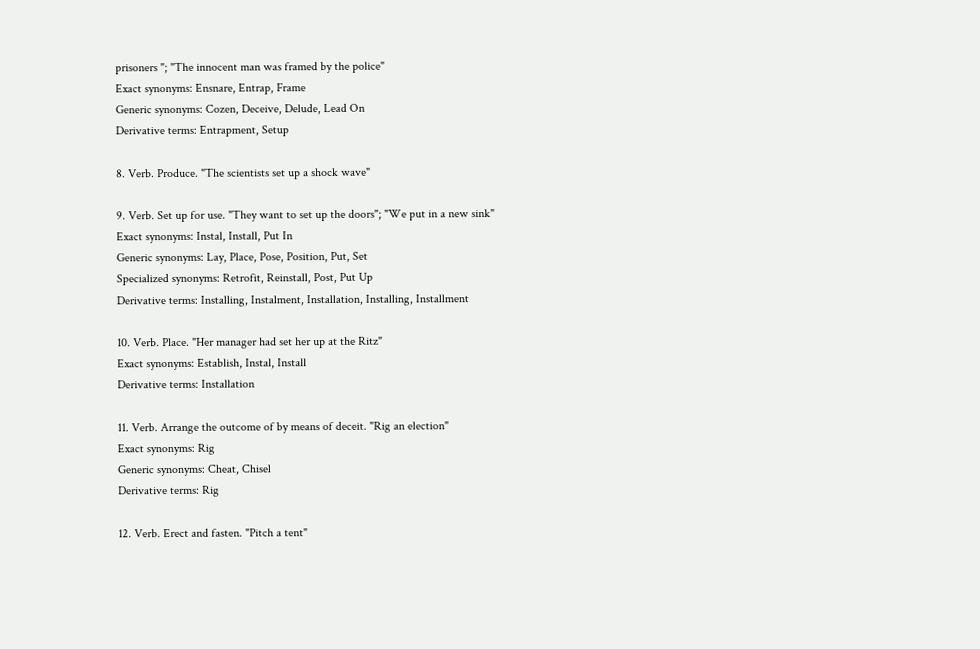prisoners "; "The innocent man was framed by the police"
Exact synonyms: Ensnare, Entrap, Frame
Generic synonyms: Cozen, Deceive, Delude, Lead On
Derivative terms: Entrapment, Setup

8. Verb. Produce. "The scientists set up a shock wave"

9. Verb. Set up for use. "They want to set up the doors"; "We put in a new sink"
Exact synonyms: Instal, Install, Put In
Generic synonyms: Lay, Place, Pose, Position, Put, Set
Specialized synonyms: Retrofit, Reinstall, Post, Put Up
Derivative terms: Installing, Instalment, Installation, Installing, Installment

10. Verb. Place. "Her manager had set her up at the Ritz"
Exact synonyms: Establish, Instal, Install
Derivative terms: Installation

11. Verb. Arrange the outcome of by means of deceit. "Rig an election"
Exact synonyms: Rig
Generic synonyms: Cheat, Chisel
Derivative terms: Rig

12. Verb. Erect and fasten. "Pitch a tent"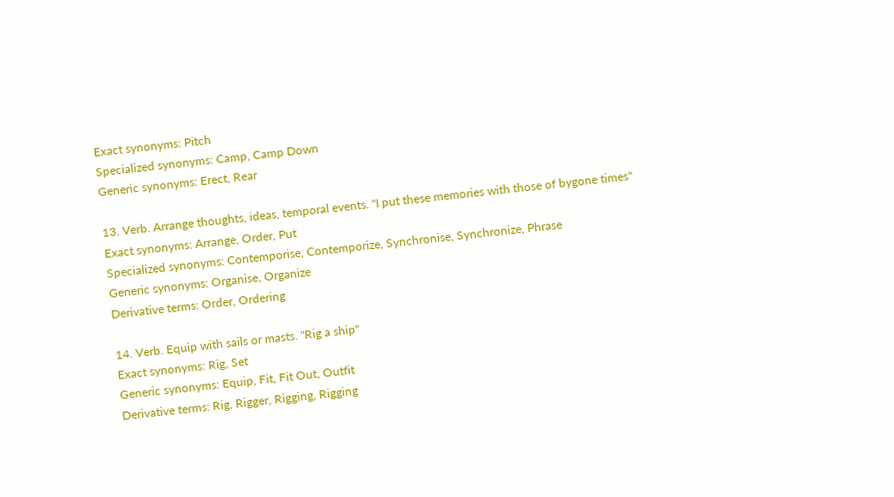Exact synonyms: Pitch
Specialized synonyms: Camp, Camp Down
Generic synonyms: Erect, Rear

13. Verb. Arrange thoughts, ideas, temporal events. "I put these memories with those of bygone times"
Exact synonyms: Arrange, Order, Put
Specialized synonyms: Contemporise, Contemporize, Synchronise, Synchronize, Phrase
Generic synonyms: Organise, Organize
Derivative terms: Order, Ordering

14. Verb. Equip with sails or masts. "Rig a ship"
Exact synonyms: Rig, Set
Generic synonyms: Equip, Fit, Fit Out, Outfit
Derivative terms: Rig, Rigger, Rigging, Rigging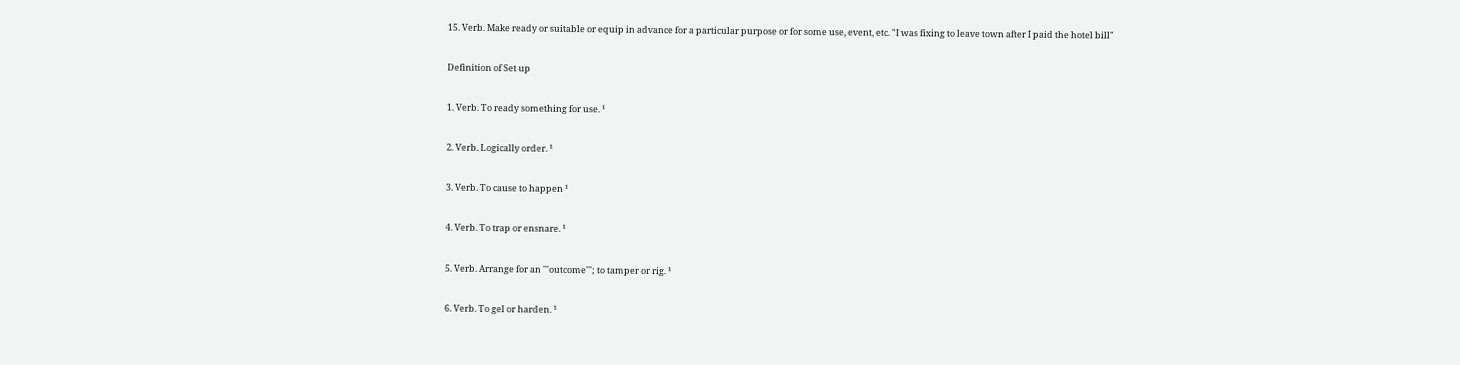15. Verb. Make ready or suitable or equip in advance for a particular purpose or for some use, event, etc. "I was fixing to leave town after I paid the hotel bill"

Definition of Set up

1. Verb. To ready something for use. ¹

2. Verb. Logically order. ¹

3. Verb. To cause to happen ¹

4. Verb. To trap or ensnare. ¹

5. Verb. Arrange for an '''outcome'''; to tamper or rig. ¹

6. Verb. To gel or harden. ¹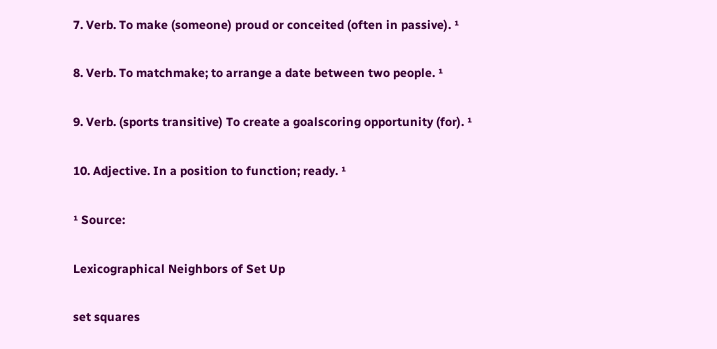7. Verb. To make (someone) proud or conceited (often in passive). ¹

8. Verb. To matchmake; to arrange a date between two people. ¹

9. Verb. (sports transitive) To create a goalscoring opportunity (for). ¹

10. Adjective. In a position to function; ready. ¹

¹ Source:

Lexicographical Neighbors of Set Up

set squares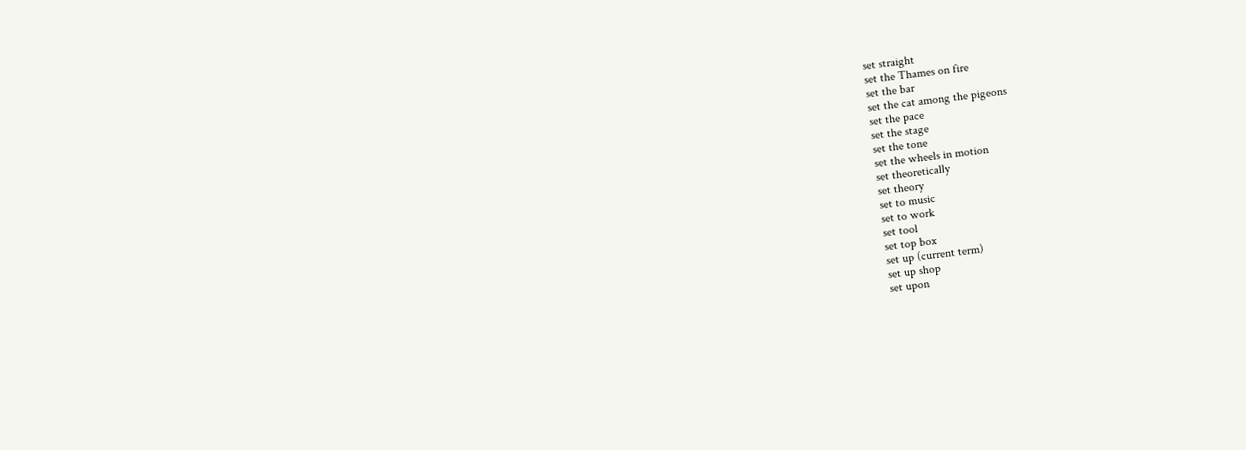set straight
set the Thames on fire
set the bar
set the cat among the pigeons
set the pace
set the stage
set the tone
set the wheels in motion
set theoretically
set theory
set to music
set to work
set tool
set top box
set up (current term)
set up shop
set upon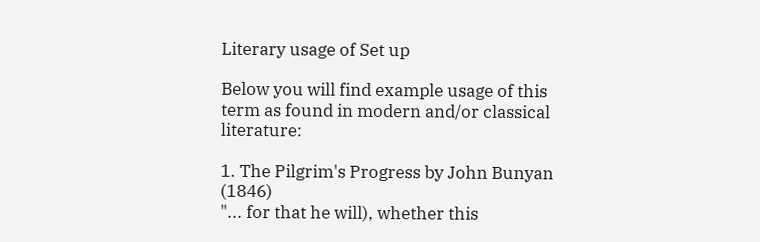Literary usage of Set up

Below you will find example usage of this term as found in modern and/or classical literature:

1. The Pilgrim's Progress by John Bunyan (1846)
"... for that he will), whether this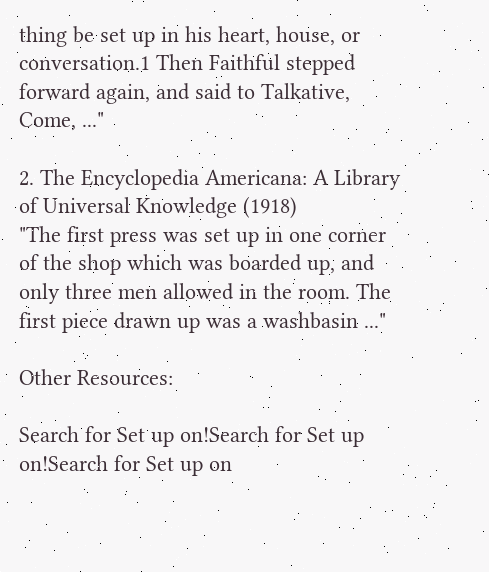thing be set up in his heart, house, or conversation.1 Then Faithful stepped forward again, and said to Talkative, Come, ..."

2. The Encyclopedia Americana: A Library of Universal Knowledge (1918)
"The first press was set up in one corner of the shop which was boarded up, and only three men allowed in the room. The first piece drawn up was a washbasin ..."

Other Resources:

Search for Set up on!Search for Set up on!Search for Set up on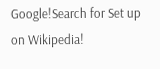Google!Search for Set up on Wikipedia!